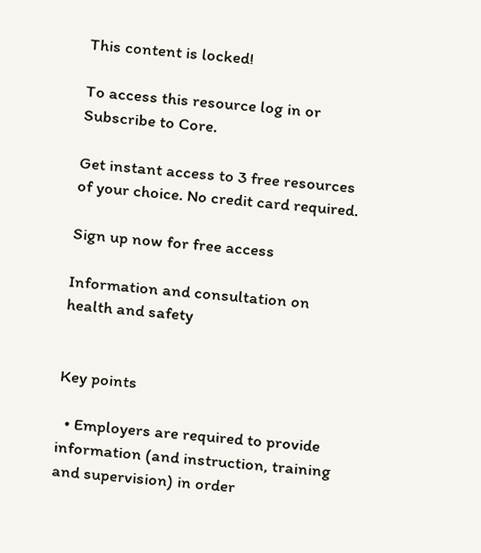This content is locked!

To access this resource log in or Subscribe to Core.

Get instant access to 3 free resources of your choice. No credit card required.

Sign up now for free access

Information and consultation on health and safety


Key points

  • Employers are required to provide information (and instruction, training and supervision) in order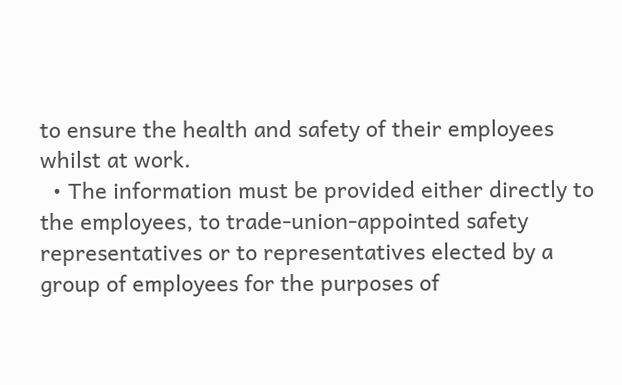to ensure the health and safety of their employees whilst at work.
  • The information must be provided either directly to the employees, to trade-union-appointed safety representatives or to representatives elected by a group of employees for the purposes of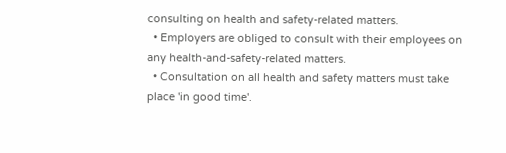consulting on health and safety-related matters.
  • Employers are obliged to consult with their employees on any health-and-safety-related matters.
  • Consultation on all health and safety matters must take place 'in good time'.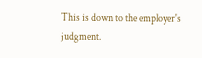This is down to the employer's judgment.